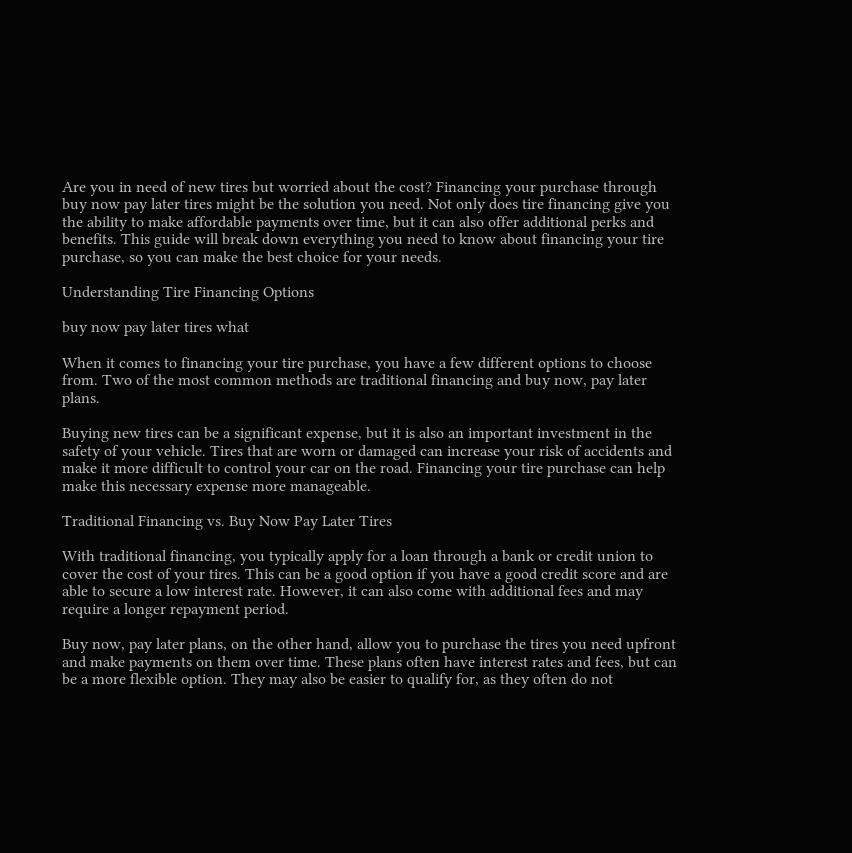Are you in need of new tires but worried about the cost? Financing your purchase through buy now pay later tires might be the solution you need. Not only does tire financing give you the ability to make affordable payments over time, but it can also offer additional perks and benefits. This guide will break down everything you need to know about financing your tire purchase, so you can make the best choice for your needs.

Understanding Tire Financing Options

buy now pay later tires what

When it comes to financing your tire purchase, you have a few different options to choose from. Two of the most common methods are traditional financing and buy now, pay later plans.

Buying new tires can be a significant expense, but it is also an important investment in the safety of your vehicle. Tires that are worn or damaged can increase your risk of accidents and make it more difficult to control your car on the road. Financing your tire purchase can help make this necessary expense more manageable.

Traditional Financing vs. Buy Now Pay Later Tires

With traditional financing, you typically apply for a loan through a bank or credit union to cover the cost of your tires. This can be a good option if you have a good credit score and are able to secure a low interest rate. However, it can also come with additional fees and may require a longer repayment period.

Buy now, pay later plans, on the other hand, allow you to purchase the tires you need upfront and make payments on them over time. These plans often have interest rates and fees, but can be a more flexible option. They may also be easier to qualify for, as they often do not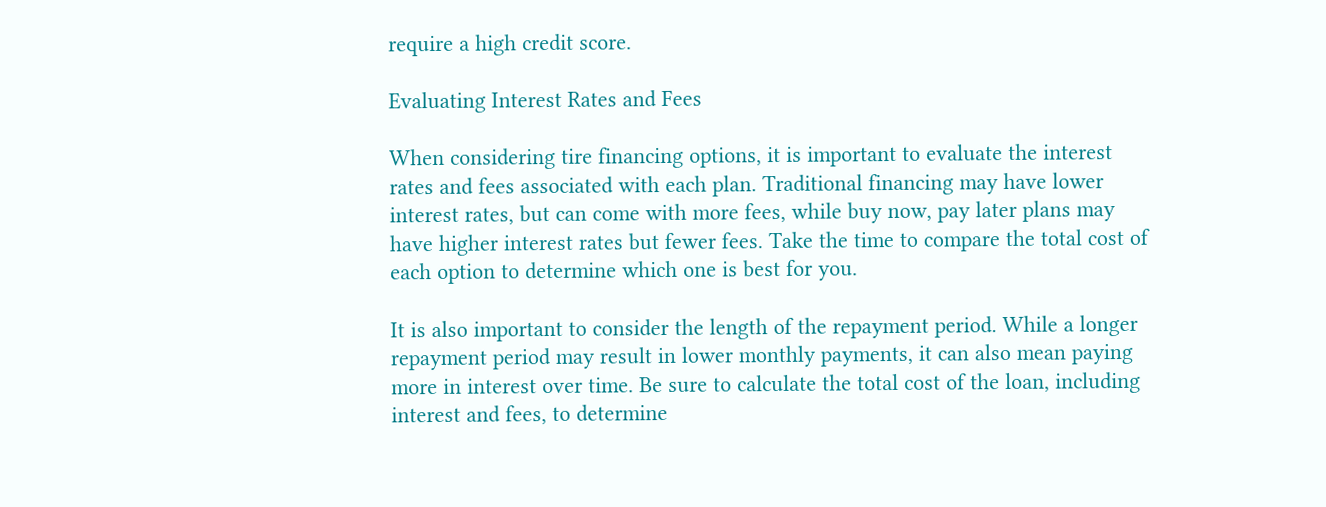require a high credit score.

Evaluating Interest Rates and Fees

When considering tire financing options, it is important to evaluate the interest rates and fees associated with each plan. Traditional financing may have lower interest rates, but can come with more fees, while buy now, pay later plans may have higher interest rates but fewer fees. Take the time to compare the total cost of each option to determine which one is best for you.

It is also important to consider the length of the repayment period. While a longer repayment period may result in lower monthly payments, it can also mean paying more in interest over time. Be sure to calculate the total cost of the loan, including interest and fees, to determine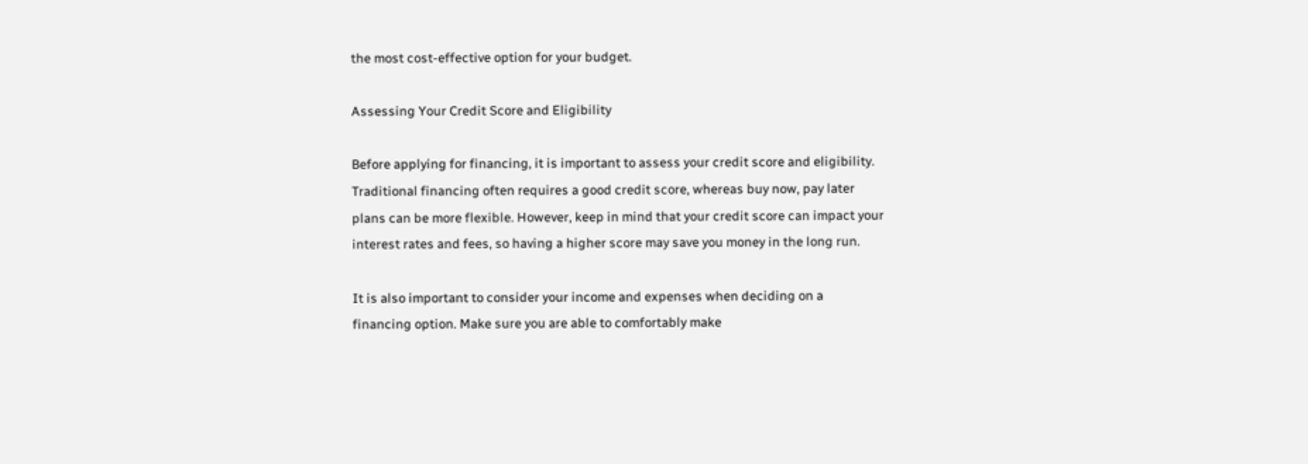the most cost-effective option for your budget.

Assessing Your Credit Score and Eligibility

Before applying for financing, it is important to assess your credit score and eligibility. Traditional financing often requires a good credit score, whereas buy now, pay later plans can be more flexible. However, keep in mind that your credit score can impact your interest rates and fees, so having a higher score may save you money in the long run.

It is also important to consider your income and expenses when deciding on a financing option. Make sure you are able to comfortably make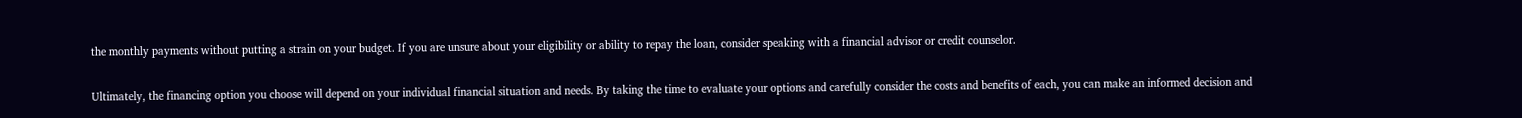the monthly payments without putting a strain on your budget. If you are unsure about your eligibility or ability to repay the loan, consider speaking with a financial advisor or credit counselor.

Ultimately, the financing option you choose will depend on your individual financial situation and needs. By taking the time to evaluate your options and carefully consider the costs and benefits of each, you can make an informed decision and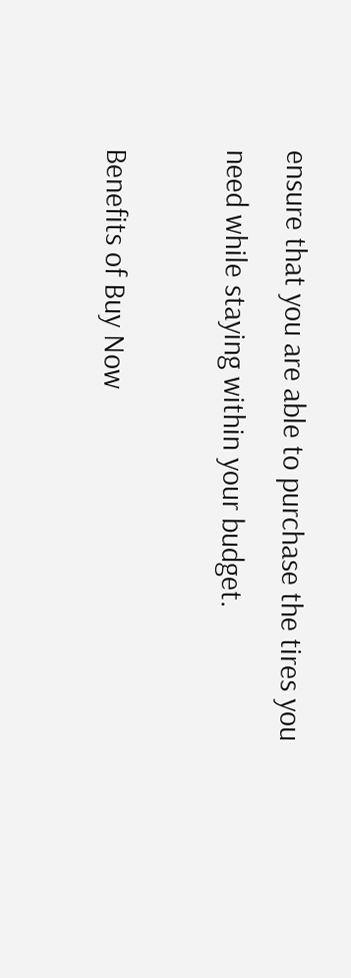ensure that you are able to purchase the tires you need while staying within your budget.

Benefits of Buy Now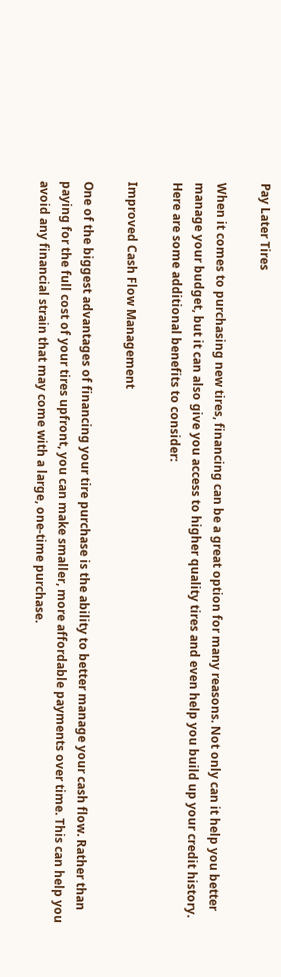Pay Later Tires

When it comes to purchasing new tires, financing can be a great option for many reasons. Not only can it help you better manage your budget, but it can also give you access to higher quality tires and even help you build up your credit history. Here are some additional benefits to consider:

Improved Cash Flow Management

One of the biggest advantages of financing your tire purchase is the ability to better manage your cash flow. Rather than paying for the full cost of your tires upfront, you can make smaller, more affordable payments over time. This can help you avoid any financial strain that may come with a large, one-time purchase.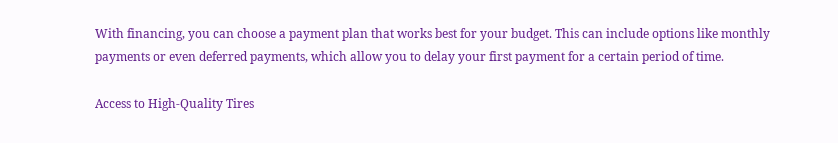With financing, you can choose a payment plan that works best for your budget. This can include options like monthly payments or even deferred payments, which allow you to delay your first payment for a certain period of time.

Access to High-Quality Tires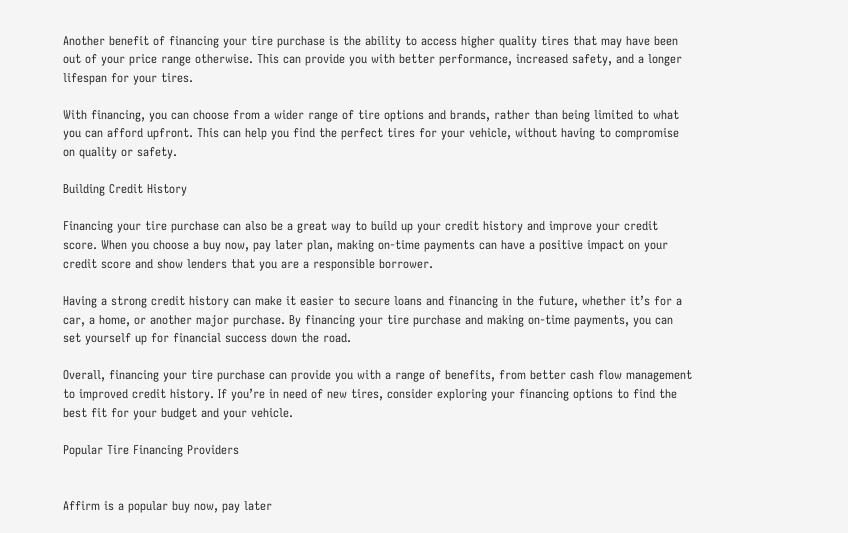Another benefit of financing your tire purchase is the ability to access higher quality tires that may have been out of your price range otherwise. This can provide you with better performance, increased safety, and a longer lifespan for your tires.

With financing, you can choose from a wider range of tire options and brands, rather than being limited to what you can afford upfront. This can help you find the perfect tires for your vehicle, without having to compromise on quality or safety.

Building Credit History

Financing your tire purchase can also be a great way to build up your credit history and improve your credit score. When you choose a buy now, pay later plan, making on-time payments can have a positive impact on your credit score and show lenders that you are a responsible borrower.

Having a strong credit history can make it easier to secure loans and financing in the future, whether it’s for a car, a home, or another major purchase. By financing your tire purchase and making on-time payments, you can set yourself up for financial success down the road.

Overall, financing your tire purchase can provide you with a range of benefits, from better cash flow management to improved credit history. If you’re in need of new tires, consider exploring your financing options to find the best fit for your budget and your vehicle.

Popular Tire Financing Providers


Affirm is a popular buy now, pay later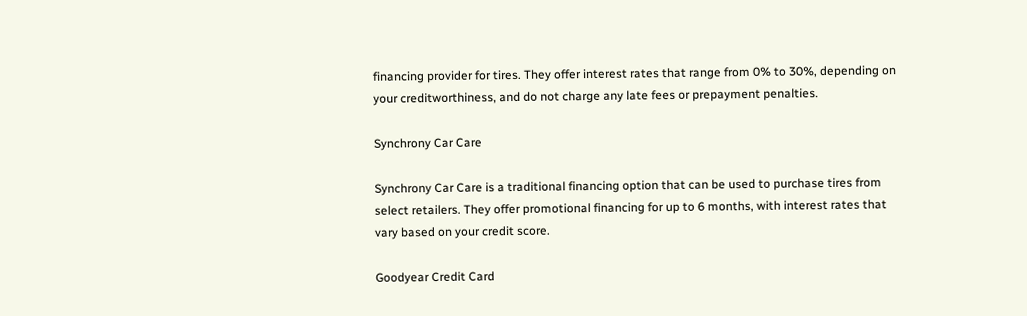financing provider for tires. They offer interest rates that range from 0% to 30%, depending on your creditworthiness, and do not charge any late fees or prepayment penalties.

Synchrony Car Care

Synchrony Car Care is a traditional financing option that can be used to purchase tires from select retailers. They offer promotional financing for up to 6 months, with interest rates that vary based on your credit score.

Goodyear Credit Card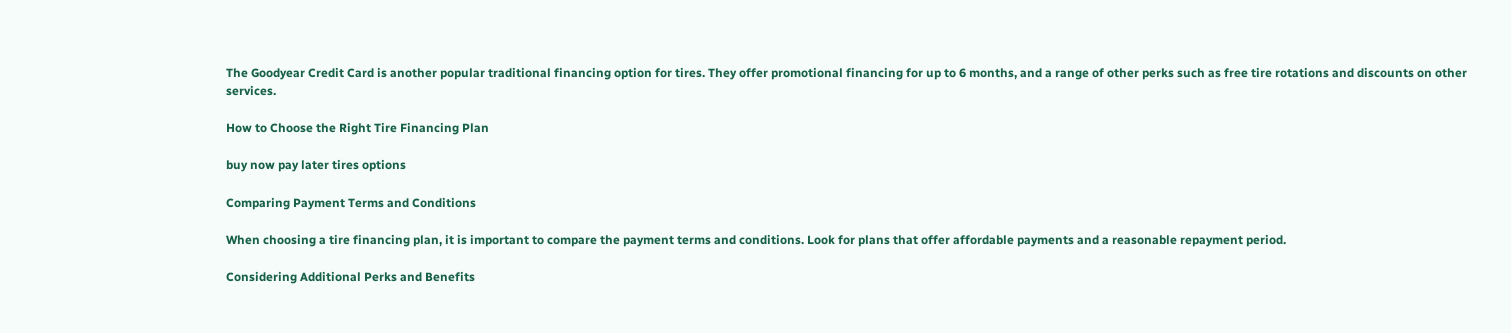The Goodyear Credit Card is another popular traditional financing option for tires. They offer promotional financing for up to 6 months, and a range of other perks such as free tire rotations and discounts on other services.

How to Choose the Right Tire Financing Plan

buy now pay later tires options

Comparing Payment Terms and Conditions

When choosing a tire financing plan, it is important to compare the payment terms and conditions. Look for plans that offer affordable payments and a reasonable repayment period.

Considering Additional Perks and Benefits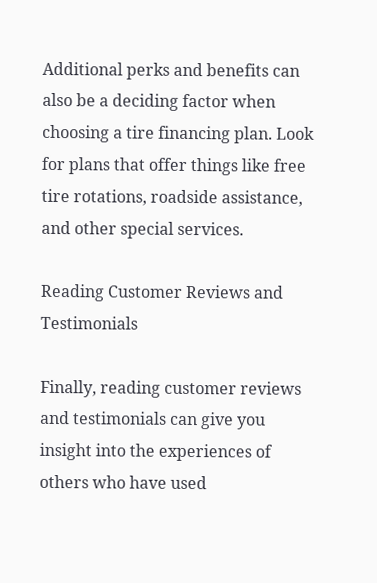Additional perks and benefits can also be a deciding factor when choosing a tire financing plan. Look for plans that offer things like free tire rotations, roadside assistance, and other special services.

Reading Customer Reviews and Testimonials

Finally, reading customer reviews and testimonials can give you insight into the experiences of others who have used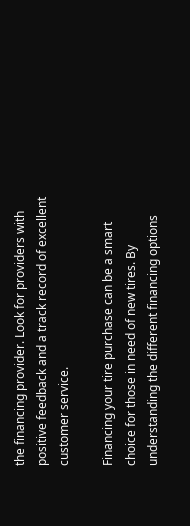the financing provider. Look for providers with positive feedback and a track record of excellent customer service.

Financing your tire purchase can be a smart choice for those in need of new tires. By understanding the different financing options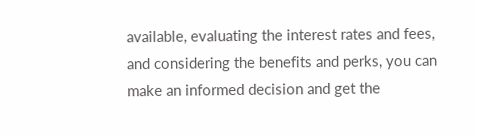available, evaluating the interest rates and fees, and considering the benefits and perks, you can make an informed decision and get the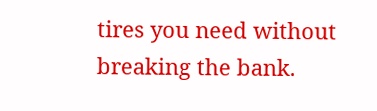tires you need without breaking the bank.